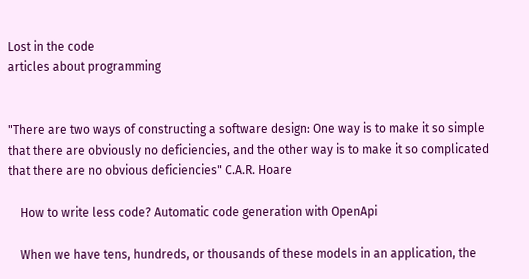Lost in the code
articles about programming


"There are two ways of constructing a software design: One way is to make it so simple that there are obviously no deficiencies, and the other way is to make it so complicated that there are no obvious deficiencies" C.A.R. Hoare

    How to write less code? Automatic code generation with OpenApi

    When we have tens, hundreds, or thousands of these models in an application, the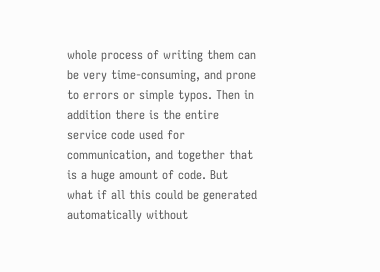whole process of writing them can be very time-consuming, and prone to errors or simple typos. Then in addition there is the entire service code used for communication, and together that is a huge amount of code. But what if all this could be generated automatically without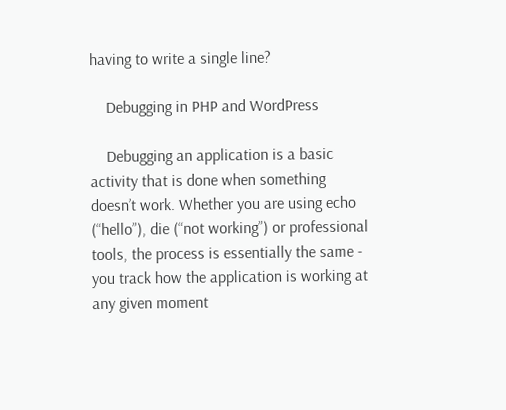having to write a single line?

    Debugging in PHP and WordPress

    Debugging an application is a basic activity that is done when something doesn’t work. Whether you are using echo (“hello”), die (“not working”) or professional tools, the process is essentially the same - you track how the application is working at any given moment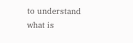to understand what is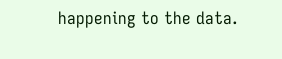happening to the data.